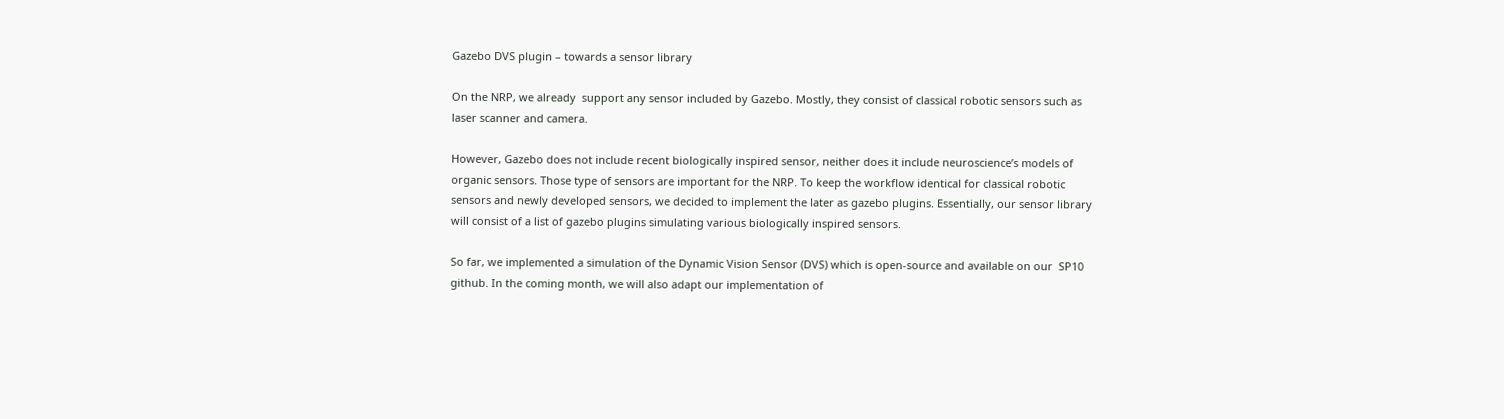Gazebo DVS plugin – towards a sensor library

On the NRP, we already  support any sensor included by Gazebo. Mostly, they consist of classical robotic sensors such as laser scanner and camera.

However, Gazebo does not include recent biologically inspired sensor, neither does it include neuroscience’s models of organic sensors. Those type of sensors are important for the NRP. To keep the workflow identical for classical robotic sensors and newly developed sensors, we decided to implement the later as gazebo plugins. Essentially, our sensor library will consist of a list of gazebo plugins simulating various biologically inspired sensors.

So far, we implemented a simulation of the Dynamic Vision Sensor (DVS) which is open-source and available on our  SP10 github. In the coming month, we will also adapt our implementation of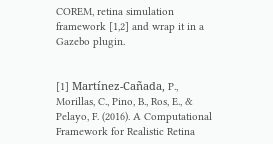COREM, retina simulation framework [1,2] and wrap it in a Gazebo plugin.


[1] Martínez-Cañada, P., Morillas, C., Pino, B., Ros, E., & Pelayo, F. (2016). A Computational Framework for Realistic Retina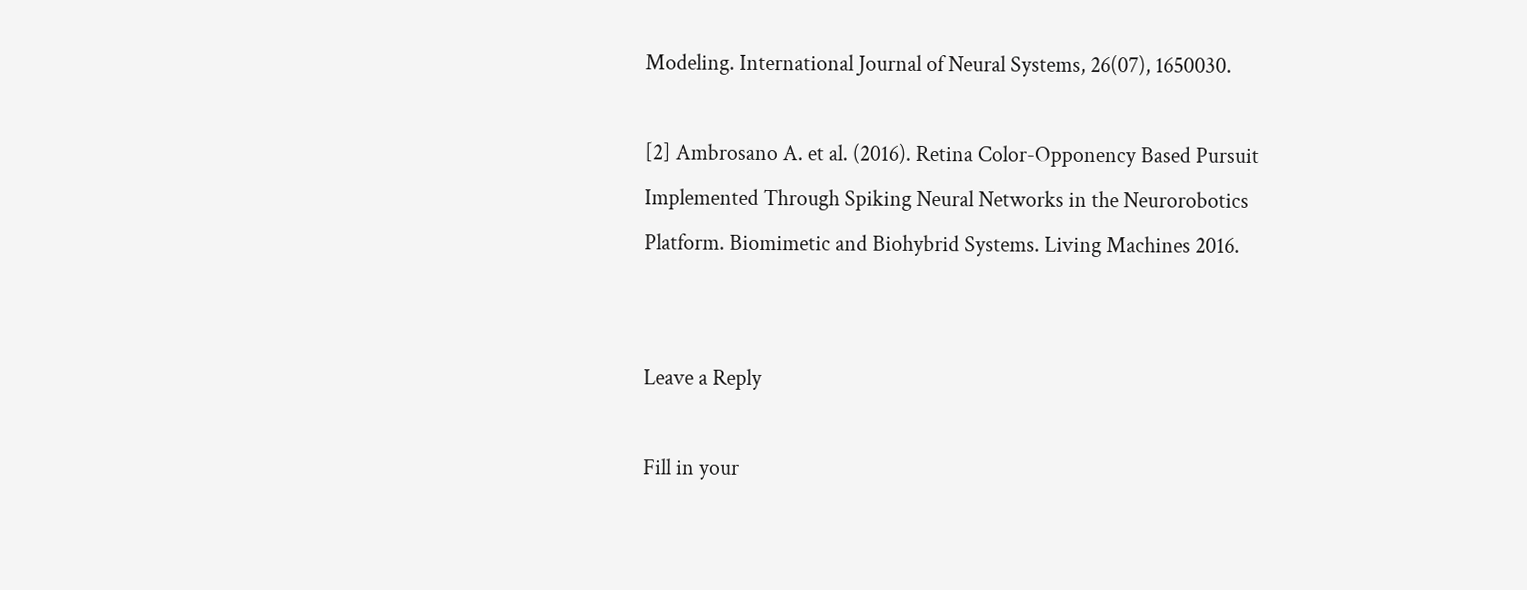Modeling. International Journal of Neural Systems, 26(07), 1650030.

[2] Ambrosano A. et al. (2016). Retina Color-Opponency Based Pursuit Implemented Through Spiking Neural Networks in the Neurorobotics Platform. Biomimetic and Biohybrid Systems. Living Machines 2016.


Leave a Reply

Fill in your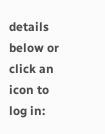details below or click an icon to log in: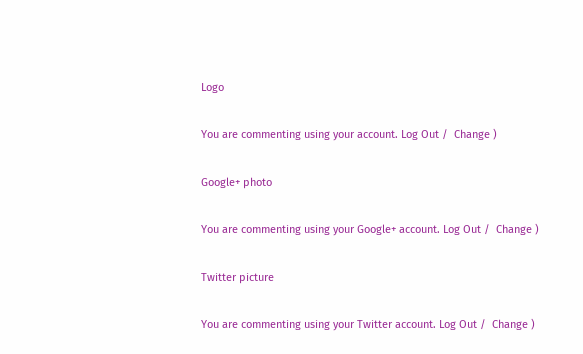Logo

You are commenting using your account. Log Out /  Change )

Google+ photo

You are commenting using your Google+ account. Log Out /  Change )

Twitter picture

You are commenting using your Twitter account. Log Out /  Change )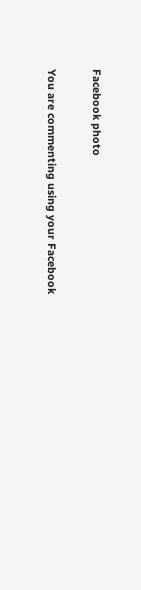Facebook photo

You are commenting using your Facebook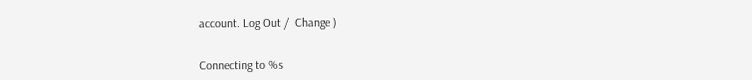account. Log Out /  Change )


Connecting to %s